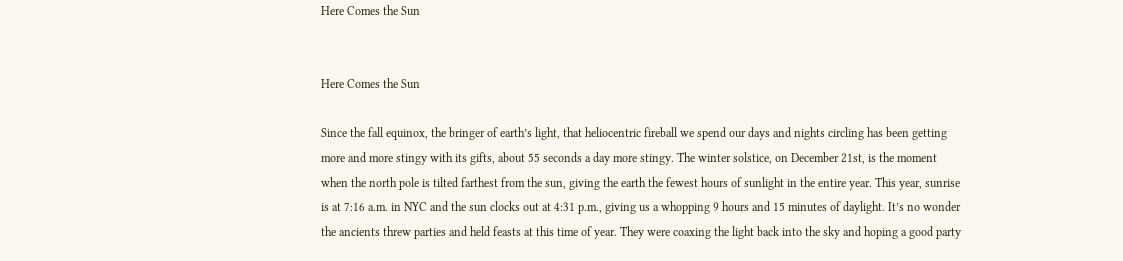Here Comes the Sun


Here Comes the Sun

Since the fall equinox, the bringer of earth’s light, that heliocentric fireball we spend our days and nights circling has been getting more and more stingy with its gifts, about 55 seconds a day more stingy. The winter solstice, on December 21st, is the moment when the north pole is tilted farthest from the sun, giving the earth the fewest hours of sunlight in the entire year. This year, sunrise is at 7:16 a.m. in NYC and the sun clocks out at 4:31 p.m., giving us a whopping 9 hours and 15 minutes of daylight. It’s no wonder the ancients threw parties and held feasts at this time of year. They were coaxing the light back into the sky and hoping a good party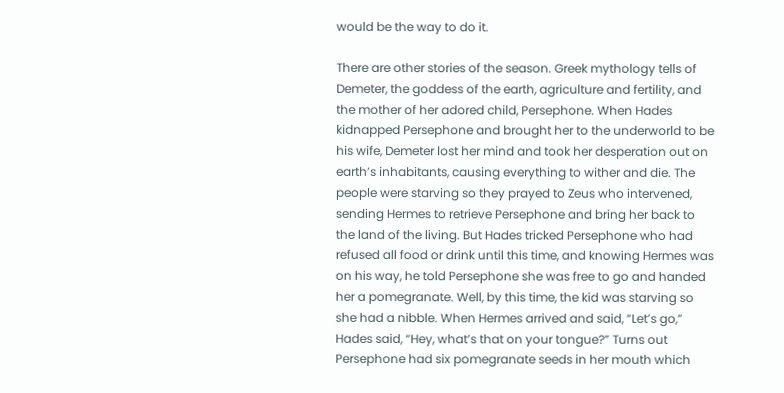would be the way to do it.

There are other stories of the season. Greek mythology tells of Demeter, the goddess of the earth, agriculture and fertility, and the mother of her adored child, Persephone. When Hades kidnapped Persephone and brought her to the underworld to be his wife, Demeter lost her mind and took her desperation out on earth’s inhabitants, causing everything to wither and die. The people were starving so they prayed to Zeus who intervened, sending Hermes to retrieve Persephone and bring her back to the land of the living. But Hades tricked Persephone who had refused all food or drink until this time, and knowing Hermes was on his way, he told Persephone she was free to go and handed her a pomegranate. Well, by this time, the kid was starving so she had a nibble. When Hermes arrived and said, “Let’s go,” Hades said, “Hey, what’s that on your tongue?” Turns out Persephone had six pomegranate seeds in her mouth which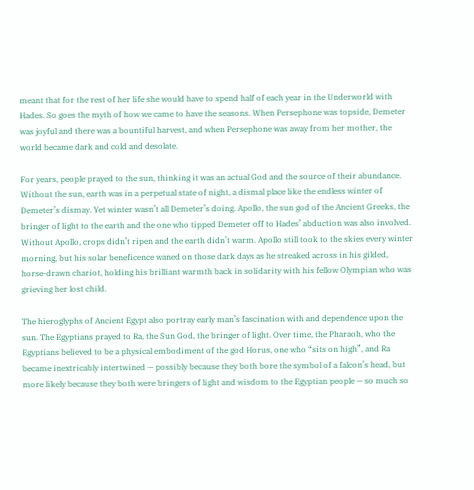meant that for the rest of her life she would have to spend half of each year in the Underworld with Hades. So goes the myth of how we came to have the seasons. When Persephone was topside, Demeter was joyful and there was a bountiful harvest, and when Persephone was away from her mother, the world became dark and cold and desolate.

For years, people prayed to the sun, thinking it was an actual God and the source of their abundance. Without the sun, earth was in a perpetual state of night, a dismal place like the endless winter of Demeter’s dismay. Yet winter wasn’t all Demeter’s doing. Apollo, the sun god of the Ancient Greeks, the bringer of light to the earth and the one who tipped Demeter off to Hades’ abduction was also involved. Without Apollo, crops didn’t ripen and the earth didn’t warm. Apollo still took to the skies every winter morning, but his solar beneficence waned on those dark days as he streaked across in his gilded, horse-drawn chariot, holding his brilliant warmth back in solidarity with his fellow Olympian who was grieving her lost child.

The hieroglyphs of Ancient Egypt also portray early man’s fascination with and dependence upon the sun. The Egyptians prayed to Ra, the Sun God, the bringer of light. Over time, the Pharaoh, who the Egyptians believed to be a physical embodiment of the god Horus, one who “sits on high”, and Ra became inextricably intertwined — possibly because they both bore the symbol of a falcon’s head, but more likely because they both were bringers of light and wisdom to the Egyptian people — so much so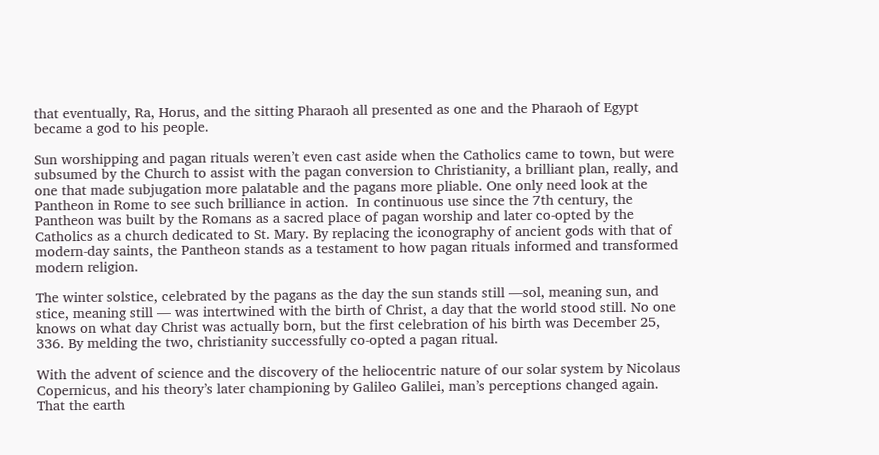that eventually, Ra, Horus, and the sitting Pharaoh all presented as one and the Pharaoh of Egypt became a god to his people.

Sun worshipping and pagan rituals weren’t even cast aside when the Catholics came to town, but were subsumed by the Church to assist with the pagan conversion to Christianity, a brilliant plan, really, and one that made subjugation more palatable and the pagans more pliable. One only need look at the Pantheon in Rome to see such brilliance in action.  In continuous use since the 7th century, the Pantheon was built by the Romans as a sacred place of pagan worship and later co-opted by the Catholics as a church dedicated to St. Mary. By replacing the iconography of ancient gods with that of modern-day saints, the Pantheon stands as a testament to how pagan rituals informed and transformed modern religion.

The winter solstice, celebrated by the pagans as the day the sun stands still —sol, meaning sun, and stice, meaning still — was intertwined with the birth of Christ, a day that the world stood still. No one knows on what day Christ was actually born, but the first celebration of his birth was December 25, 336. By melding the two, christianity successfully co-opted a pagan ritual.

With the advent of science and the discovery of the heliocentric nature of our solar system by Nicolaus Copernicus, and his theory’s later championing by Galileo Galilei, man’s perceptions changed again. That the earth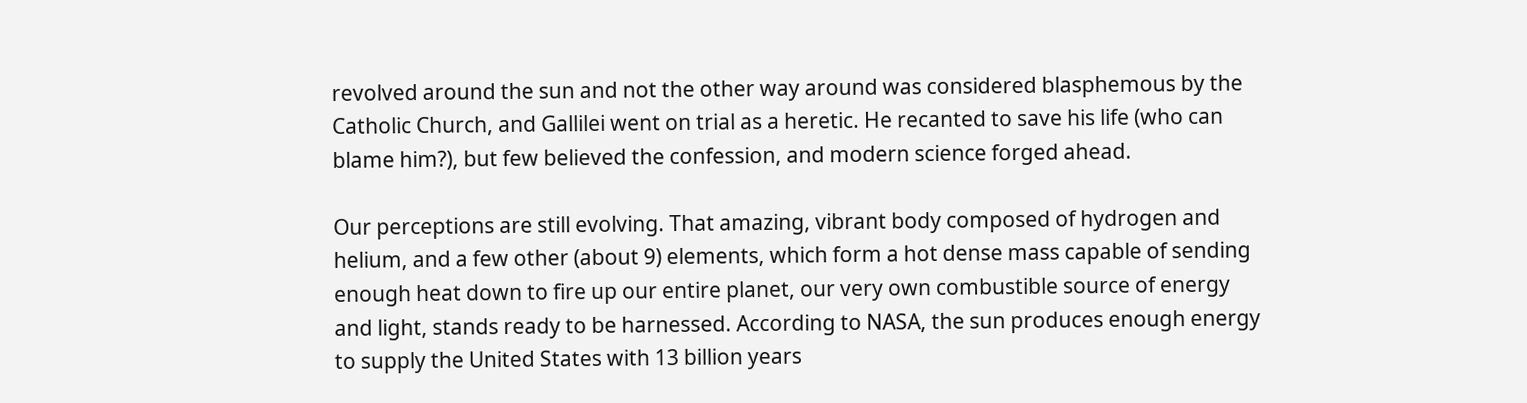revolved around the sun and not the other way around was considered blasphemous by the Catholic Church, and Gallilei went on trial as a heretic. He recanted to save his life (who can blame him?), but few believed the confession, and modern science forged ahead.

Our perceptions are still evolving. That amazing, vibrant body composed of hydrogen and helium, and a few other (about 9) elements, which form a hot dense mass capable of sending enough heat down to fire up our entire planet, our very own combustible source of energy and light, stands ready to be harnessed. According to NASA, the sun produces enough energy to supply the United States with 13 billion years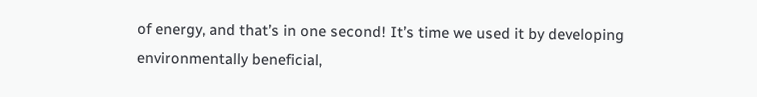of energy, and that’s in one second! It’s time we used it by developing environmentally beneficial,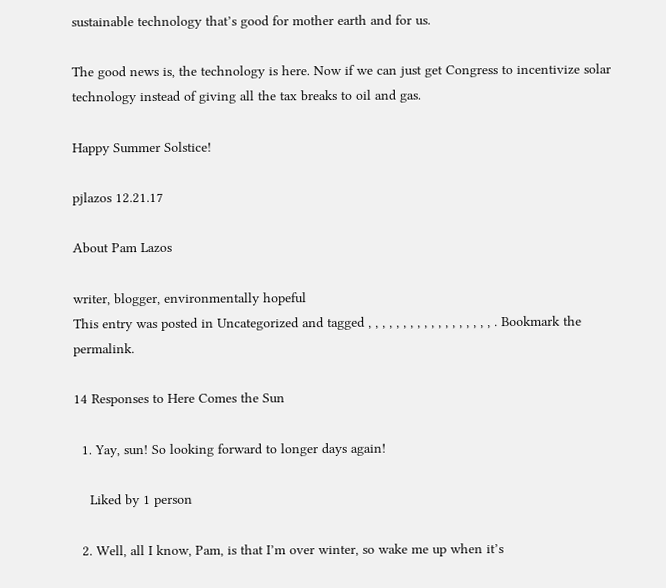sustainable technology that’s good for mother earth and for us.

The good news is, the technology is here. Now if we can just get Congress to incentivize solar technology instead of giving all the tax breaks to oil and gas.

Happy Summer Solstice!

pjlazos 12.21.17

About Pam Lazos

writer, blogger, environmentally hopeful
This entry was posted in Uncategorized and tagged , , , , , , , , , , , , , , , , , , . Bookmark the permalink.

14 Responses to Here Comes the Sun

  1. Yay, sun! So looking forward to longer days again!

    Liked by 1 person

  2. Well, all I know, Pam, is that I’m over winter, so wake me up when it’s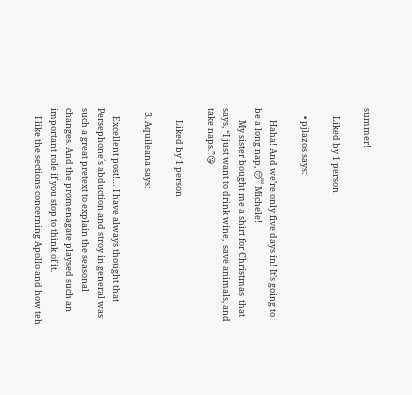summer!

    Liked by 1 person

    • pjlazos says:

      Haha! And we’re only five days in! It’s going to be a long nap, 😴 Michele!
      My sister bought me a shirt for Christmas  that says, “I just want to drink wine,  save animals, and take naps.”😘

      Liked by 1 person

  3. Aquileana says:

    Excellent post!… I have always thought that Persephone´s abduction and stroy in general was such a great pretext to explain the seasonal changes. And the promenagate playsed such an important role if you stop to think of it.
    I like the sections concerning Apollo and how teh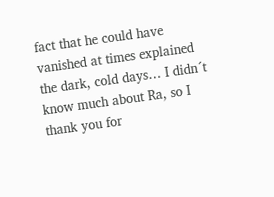fact that he could have vanished at times explained the dark, cold days… I didn´t know much about Ra, so I thank you for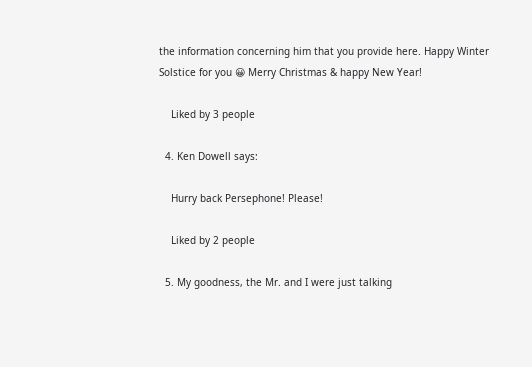the information concerning him that you provide here. Happy Winter Solstice for you 😀 Merry Christmas & happy New Year!

    Liked by 3 people

  4. Ken Dowell says:

    Hurry back Persephone! Please!

    Liked by 2 people

  5. My goodness, the Mr. and I were just talking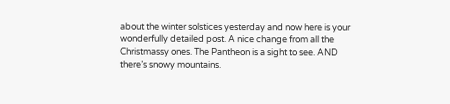about the winter solstices yesterday and now here is your wonderfully detailed post. A nice change from all the Christmassy ones. The Pantheon is a sight to see. AND there’s snowy mountains.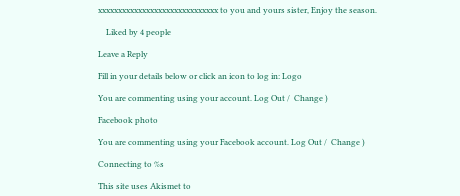xxxxxxxxxxxxxxxxxxxxxxxxxxxxxx to you and yours sister, Enjoy the season.

    Liked by 4 people

Leave a Reply

Fill in your details below or click an icon to log in: Logo

You are commenting using your account. Log Out /  Change )

Facebook photo

You are commenting using your Facebook account. Log Out /  Change )

Connecting to %s

This site uses Akismet to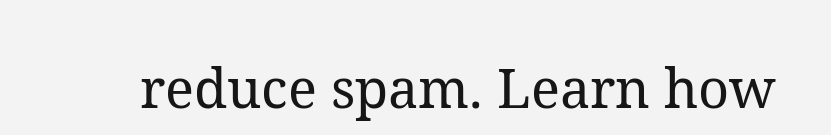reduce spam. Learn how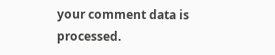your comment data is processed.